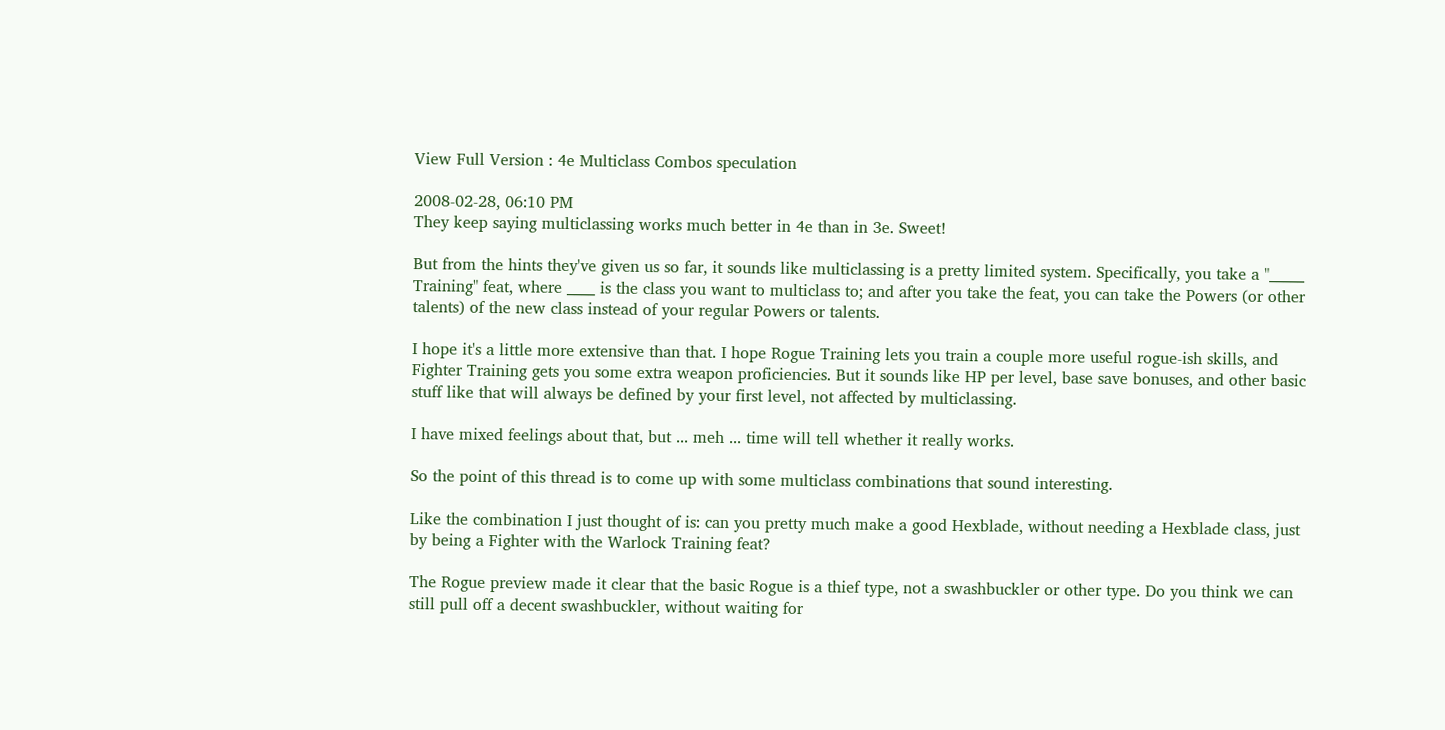View Full Version : 4e Multiclass Combos speculation

2008-02-28, 06:10 PM
They keep saying multiclassing works much better in 4e than in 3e. Sweet!

But from the hints they've given us so far, it sounds like multiclassing is a pretty limited system. Specifically, you take a "_____ Training" feat, where ____ is the class you want to multiclass to; and after you take the feat, you can take the Powers (or other talents) of the new class instead of your regular Powers or talents.

I hope it's a little more extensive than that. I hope Rogue Training lets you train a couple more useful rogue-ish skills, and Fighter Training gets you some extra weapon proficiencies. But it sounds like HP per level, base save bonuses, and other basic stuff like that will always be defined by your first level, not affected by multiclassing.

I have mixed feelings about that, but ... meh ... time will tell whether it really works.

So the point of this thread is to come up with some multiclass combinations that sound interesting.

Like the combination I just thought of is: can you pretty much make a good Hexblade, without needing a Hexblade class, just by being a Fighter with the Warlock Training feat?

The Rogue preview made it clear that the basic Rogue is a thief type, not a swashbuckler or other type. Do you think we can still pull off a decent swashbuckler, without waiting for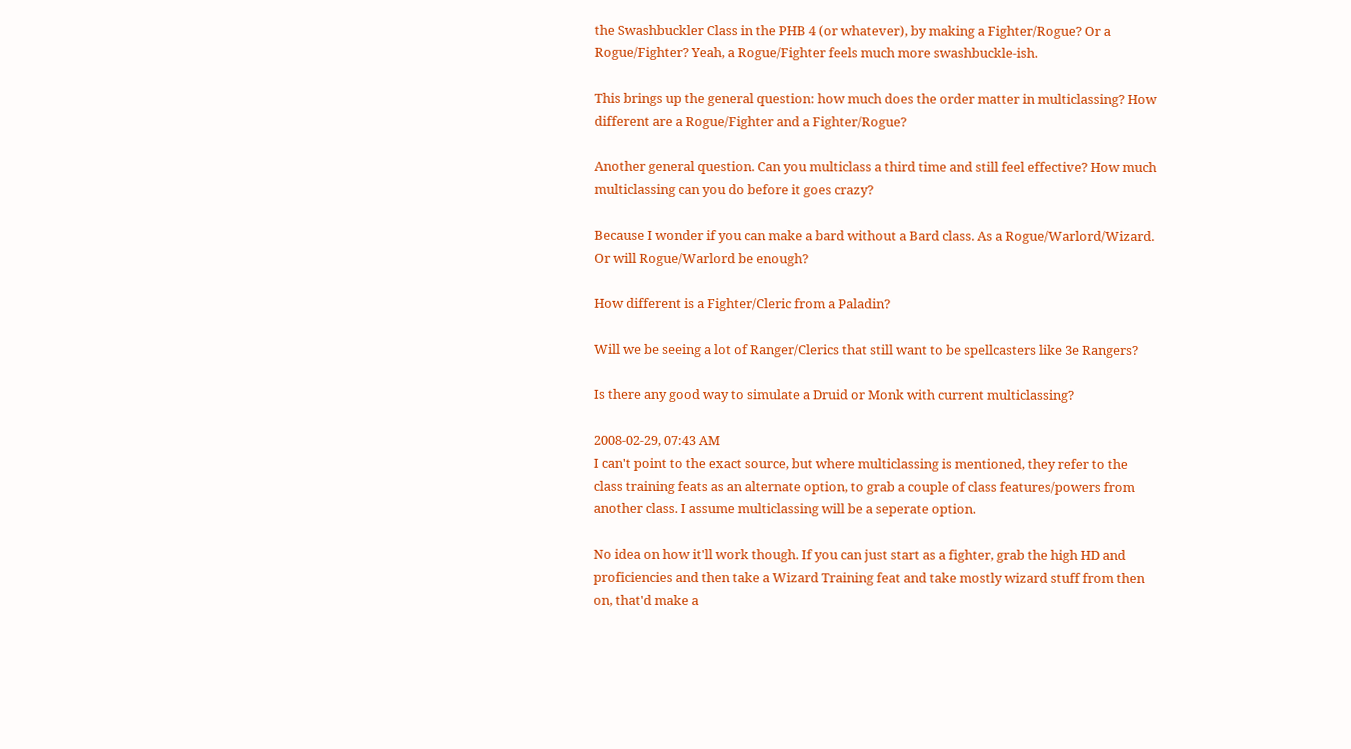the Swashbuckler Class in the PHB 4 (or whatever), by making a Fighter/Rogue? Or a Rogue/Fighter? Yeah, a Rogue/Fighter feels much more swashbuckle-ish.

This brings up the general question: how much does the order matter in multiclassing? How different are a Rogue/Fighter and a Fighter/Rogue?

Another general question. Can you multiclass a third time and still feel effective? How much multiclassing can you do before it goes crazy?

Because I wonder if you can make a bard without a Bard class. As a Rogue/Warlord/Wizard. Or will Rogue/Warlord be enough?

How different is a Fighter/Cleric from a Paladin?

Will we be seeing a lot of Ranger/Clerics that still want to be spellcasters like 3e Rangers?

Is there any good way to simulate a Druid or Monk with current multiclassing?

2008-02-29, 07:43 AM
I can't point to the exact source, but where multiclassing is mentioned, they refer to the class training feats as an alternate option, to grab a couple of class features/powers from another class. I assume multiclassing will be a seperate option.

No idea on how it'll work though. If you can just start as a fighter, grab the high HD and proficiencies and then take a Wizard Training feat and take mostly wizard stuff from then on, that'd make a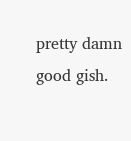pretty damn good gish.